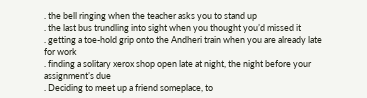. the bell ringing when the teacher asks you to stand up
. the last bus trundling into sight when you thought you’d missed it
. getting a toe-hold grip onto the Andheri train when you are already late for work
. finding a solitary xerox shop open late at night, the night before your assignment’s due
. Deciding to meet up a friend someplace, to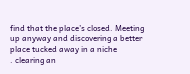find that the place’s closed. Meeting up anyway and discovering a better place tucked away in a niche
. clearing an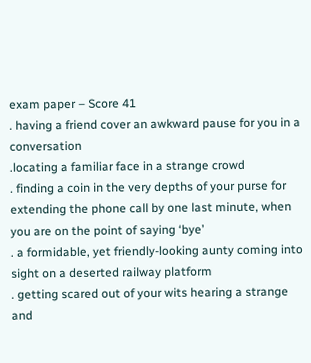exam paper – Score 41
. having a friend cover an awkward pause for you in a conversation
.locating a familiar face in a strange crowd
. finding a coin in the very depths of your purse for extending the phone call by one last minute, when you are on the point of saying ‘bye’
. a formidable, yet friendly-looking aunty coming into sight on a deserted railway platform
. getting scared out of your wits hearing a strange and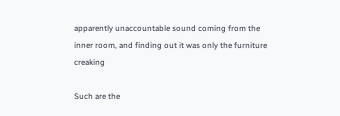apparently unaccountable sound coming from the inner room, and finding out it was only the furniture creaking

Such are the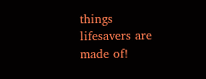things lifesavers are made of!